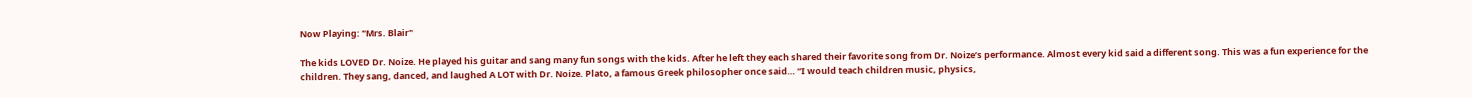Now Playing: "Mrs. Blair"

The kids LOVED Dr. Noize. He played his guitar and sang many fun songs with the kids. After he left they each shared their favorite song from Dr. Noize’s performance. Almost every kid said a different song. This was a fun experience for the children. They sang, danced, and laughed A LOT with Dr. Noize. Plato, a famous Greek philosopher once said… “I would teach children music, physics,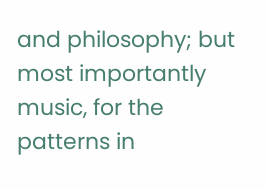and philosophy; but most importantly music, for the patterns in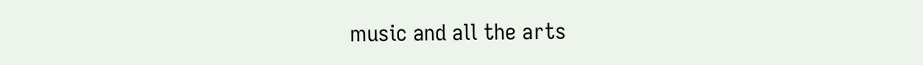music and all the arts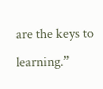are the keys to learning.”